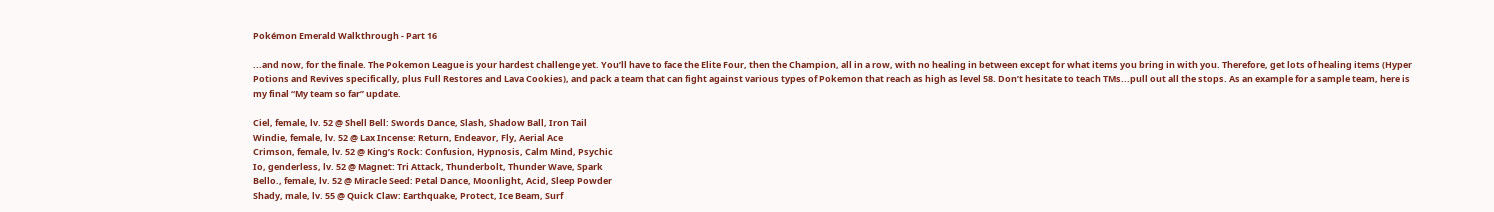Pokémon Emerald Walkthrough - Part 16

...and now, for the finale. The Pokemon League is your hardest challenge yet. You’ll have to face the Elite Four, then the Champion, all in a row, with no healing in between except for what items you bring in with you. Therefore, get lots of healing items (Hyper Potions and Revives specifically, plus Full Restores and Lava Cookies), and pack a team that can fight against various types of Pokemon that reach as high as level 58. Don’t hesitate to teach TMs...pull out all the stops. As an example for a sample team, here is my final “My team so far” update.

Ciel, female, lv. 52 @ Shell Bell: Swords Dance, Slash, Shadow Ball, Iron Tail
Windie, female, lv. 52 @ Lax Incense: Return, Endeavor, Fly, Aerial Ace
Crimson, female, lv. 52 @ King’s Rock: Confusion, Hypnosis, Calm Mind, Psychic
Io, genderless, lv. 52 @ Magnet: Tri Attack, Thunderbolt, Thunder Wave, Spark
Bello., female, lv. 52 @ Miracle Seed: Petal Dance, Moonlight, Acid, Sleep Powder
Shady, male, lv. 55 @ Quick Claw: Earthquake, Protect, Ice Beam, Surf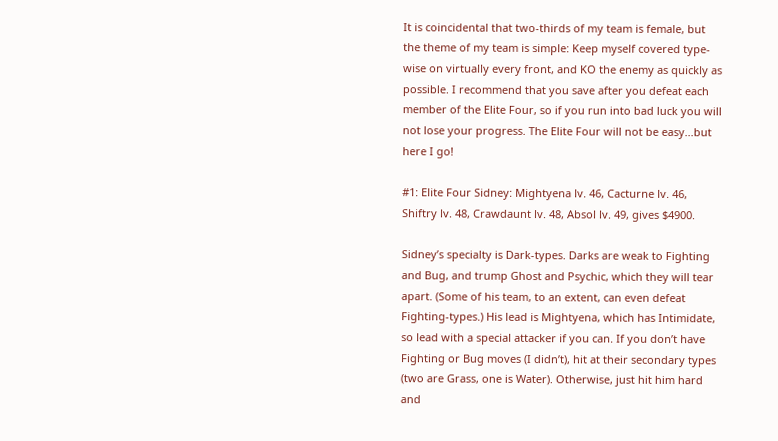It is coincidental that two-thirds of my team is female, but the theme of my team is simple: Keep myself covered type-wise on virtually every front, and KO the enemy as quickly as possible. I recommend that you save after you defeat each member of the Elite Four, so if you run into bad luck you will not lose your progress. The Elite Four will not be easy...but here I go!

#1: Elite Four Sidney: Mightyena lv. 46, Cacturne lv. 46, Shiftry lv. 48, Crawdaunt lv. 48, Absol lv. 49, gives $4900.

Sidney’s specialty is Dark-types. Darks are weak to Fighting and Bug, and trump Ghost and Psychic, which they will tear apart. (Some of his team, to an extent, can even defeat Fighting-types.) His lead is Mightyena, which has Intimidate, so lead with a special attacker if you can. If you don’t have Fighting or Bug moves (I didn’t), hit at their secondary types (two are Grass, one is Water). Otherwise, just hit him hard and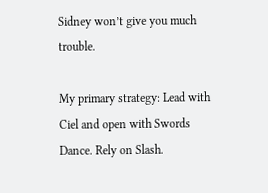Sidney won’t give you much trouble.

My primary strategy: Lead with Ciel and open with Swords Dance. Rely on Slash.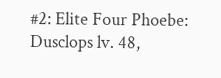#2: Elite Four Phoebe: Dusclops lv. 48,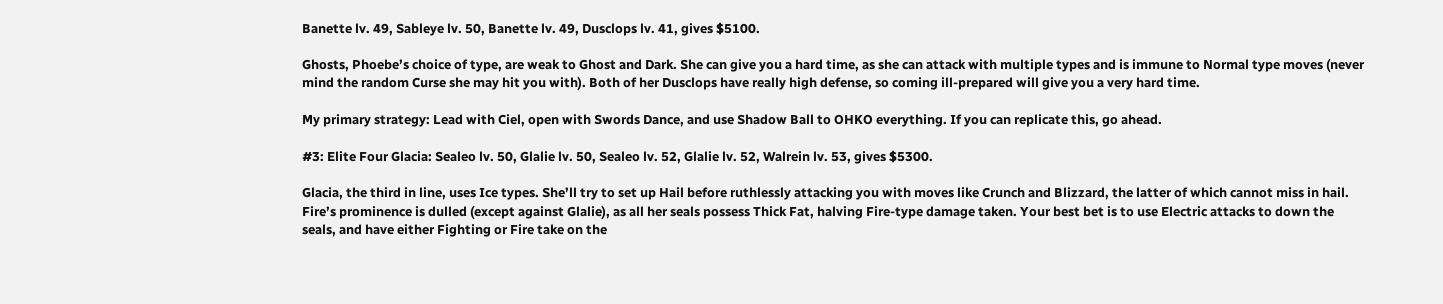Banette lv. 49, Sableye lv. 50, Banette lv. 49, Dusclops lv. 41, gives $5100.

Ghosts, Phoebe’s choice of type, are weak to Ghost and Dark. She can give you a hard time, as she can attack with multiple types and is immune to Normal type moves (never mind the random Curse she may hit you with). Both of her Dusclops have really high defense, so coming ill-prepared will give you a very hard time.

My primary strategy: Lead with Ciel, open with Swords Dance, and use Shadow Ball to OHKO everything. If you can replicate this, go ahead.

#3: Elite Four Glacia: Sealeo lv. 50, Glalie lv. 50, Sealeo lv. 52, Glalie lv. 52, Walrein lv. 53, gives $5300.

Glacia, the third in line, uses Ice types. She’ll try to set up Hail before ruthlessly attacking you with moves like Crunch and Blizzard, the latter of which cannot miss in hail. Fire’s prominence is dulled (except against Glalie), as all her seals possess Thick Fat, halving Fire-type damage taken. Your best bet is to use Electric attacks to down the seals, and have either Fighting or Fire take on the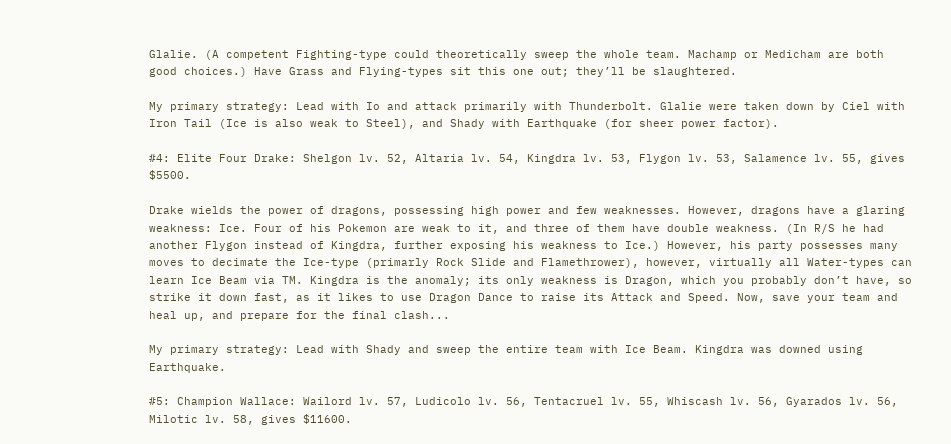Glalie. (A competent Fighting-type could theoretically sweep the whole team. Machamp or Medicham are both good choices.) Have Grass and Flying-types sit this one out; they’ll be slaughtered.

My primary strategy: Lead with Io and attack primarily with Thunderbolt. Glalie were taken down by Ciel with Iron Tail (Ice is also weak to Steel), and Shady with Earthquake (for sheer power factor).

#4: Elite Four Drake: Shelgon lv. 52, Altaria lv. 54, Kingdra lv. 53, Flygon lv. 53, Salamence lv. 55, gives $5500.

Drake wields the power of dragons, possessing high power and few weaknesses. However, dragons have a glaring weakness: Ice. Four of his Pokemon are weak to it, and three of them have double weakness. (In R/S he had another Flygon instead of Kingdra, further exposing his weakness to Ice.) However, his party possesses many moves to decimate the Ice-type (primarly Rock Slide and Flamethrower), however, virtually all Water-types can learn Ice Beam via TM. Kingdra is the anomaly; its only weakness is Dragon, which you probably don’t have, so strike it down fast, as it likes to use Dragon Dance to raise its Attack and Speed. Now, save your team and heal up, and prepare for the final clash...

My primary strategy: Lead with Shady and sweep the entire team with Ice Beam. Kingdra was downed using Earthquake.

#5: Champion Wallace: Wailord lv. 57, Ludicolo lv. 56, Tentacruel lv. 55, Whiscash lv. 56, Gyarados lv. 56, Milotic lv. 58, gives $11600.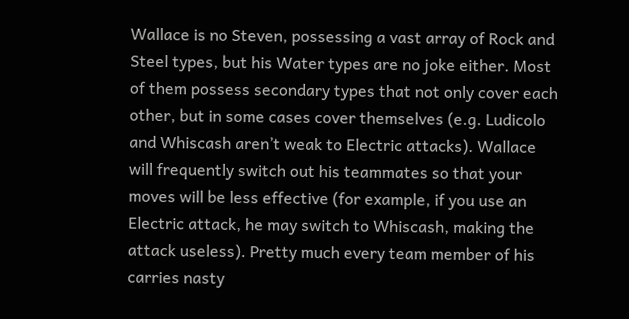Wallace is no Steven, possessing a vast array of Rock and Steel types, but his Water types are no joke either. Most of them possess secondary types that not only cover each other, but in some cases cover themselves (e.g. Ludicolo and Whiscash aren’t weak to Electric attacks). Wallace will frequently switch out his teammates so that your moves will be less effective (for example, if you use an Electric attack, he may switch to Whiscash, making the attack useless). Pretty much every team member of his carries nasty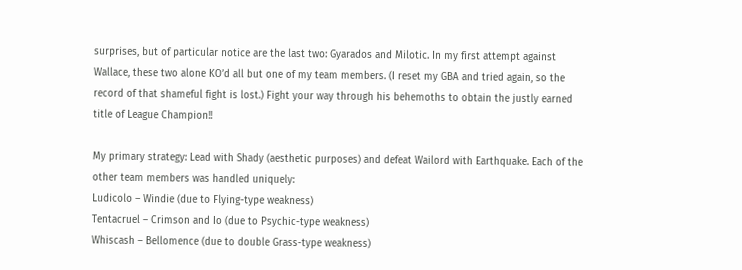surprises, but of particular notice are the last two: Gyarados and Milotic. In my first attempt against Wallace, these two alone KO’d all but one of my team members. (I reset my GBA and tried again, so the record of that shameful fight is lost.) Fight your way through his behemoths to obtain the justly earned title of League Champion!!

My primary strategy: Lead with Shady (aesthetic purposes) and defeat Wailord with Earthquake. Each of the other team members was handled uniquely:
Ludicolo – Windie (due to Flying-type weakness)
Tentacruel – Crimson and Io (due to Psychic-type weakness)
Whiscash – Bellomence (due to double Grass-type weakness)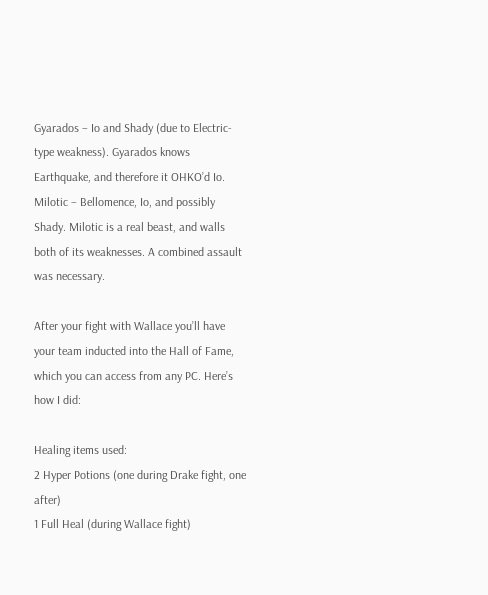Gyarados – Io and Shady (due to Electric-type weakness). Gyarados knows Earthquake, and therefore it OHKO’d Io.
Milotic – Bellomence, Io, and possibly Shady. Milotic is a real beast, and walls both of its weaknesses. A combined assault was necessary.

After your fight with Wallace you’ll have your team inducted into the Hall of Fame, which you can access from any PC. Here’s how I did:

Healing items used:
2 Hyper Potions (one during Drake fight, one after)
1 Full Heal (during Wallace fight)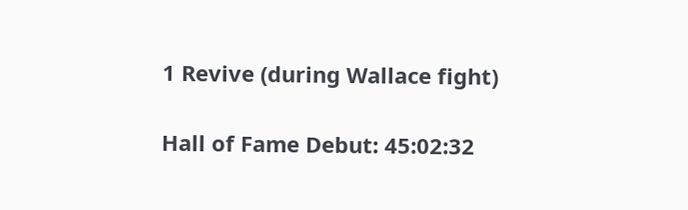1 Revive (during Wallace fight)

Hall of Fame Debut: 45:02:32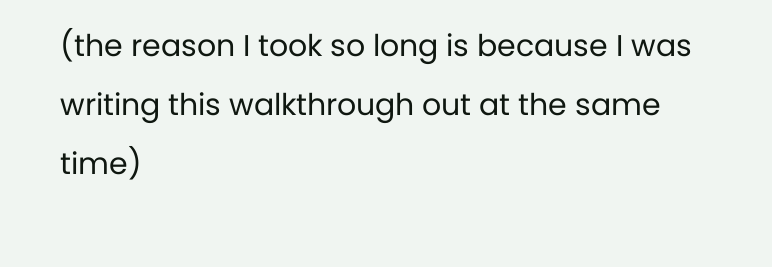(the reason I took so long is because I was writing this walkthrough out at the same time)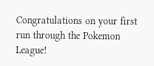Congratulations on your first run through the Pokemon League!